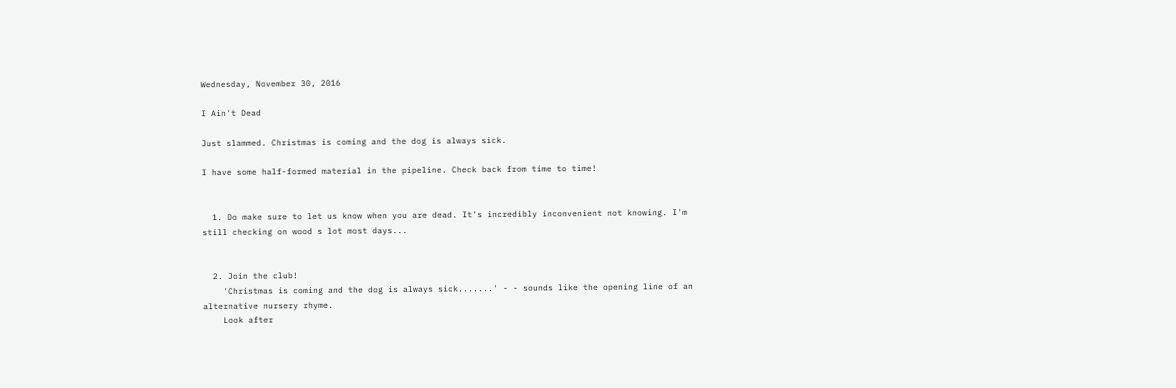Wednesday, November 30, 2016

I Ain't Dead

Just slammed. Christmas is coming and the dog is always sick.

I have some half-formed material in the pipeline. Check back from time to time!


  1. Do make sure to let us know when you are dead. It's incredibly inconvenient not knowing. I'm still checking on wood s lot most days...


  2. Join the club!
    'Christmas is coming and the dog is always sick.......' - - sounds like the opening line of an alternative nursery rhyme.
    Look after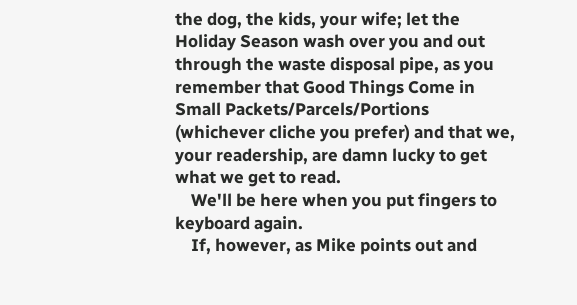the dog, the kids, your wife; let the Holiday Season wash over you and out through the waste disposal pipe, as you remember that Good Things Come in Small Packets/Parcels/Portions (whichever cliche you prefer) and that we, your readership, are damn lucky to get what we get to read.
    We'll be here when you put fingers to keyboard again.
    If, however, as Mike points out and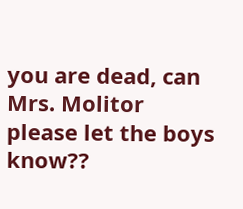you are dead, can Mrs. Molitor please let the boys know??